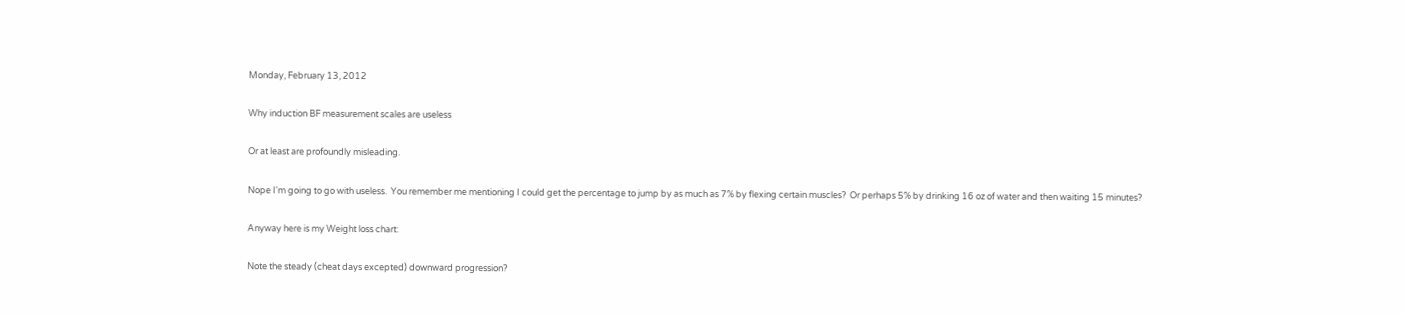Monday, February 13, 2012

Why induction BF measurement scales are useless

Or at least are profoundly misleading.

Nope I'm going to go with useless.  You remember me mentioning I could get the percentage to jump by as much as 7% by flexing certain muscles?  Or perhaps 5% by drinking 16 oz of water and then waiting 15 minutes?

Anyway here is my Weight loss chart:

Note the steady (cheat days excepted) downward progression?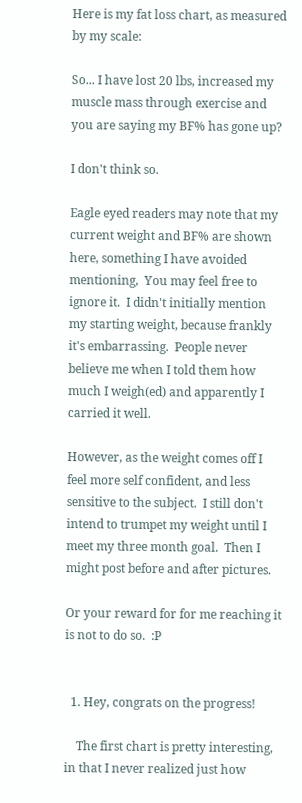Here is my fat loss chart, as measured by my scale:

So... I have lost 20 lbs, increased my muscle mass through exercise and you are saying my BF% has gone up?

I don't think so.

Eagle eyed readers may note that my current weight and BF% are shown here, something I have avoided mentioning,  You may feel free to ignore it.  I didn't initially mention my starting weight, because frankly it's embarrassing.  People never believe me when I told them how much I weigh(ed) and apparently I carried it well.

However, as the weight comes off I feel more self confident, and less sensitive to the subject.  I still don't intend to trumpet my weight until I meet my three month goal.  Then I might post before and after pictures.

Or your reward for for me reaching it is not to do so.  :P


  1. Hey, congrats on the progress!

    The first chart is pretty interesting, in that I never realized just how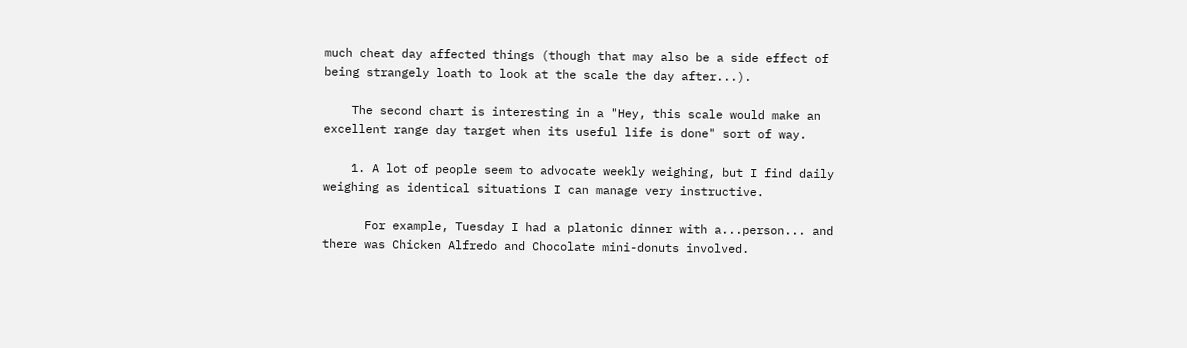much cheat day affected things (though that may also be a side effect of being strangely loath to look at the scale the day after...).

    The second chart is interesting in a "Hey, this scale would make an excellent range day target when its useful life is done" sort of way.

    1. A lot of people seem to advocate weekly weighing, but I find daily weighing as identical situations I can manage very instructive.

      For example, Tuesday I had a platonic dinner with a...person... and there was Chicken Alfredo and Chocolate mini-donuts involved.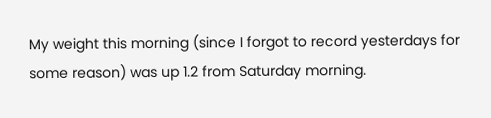My weight this morning (since I forgot to record yesterdays for some reason) was up 1.2 from Saturday morning.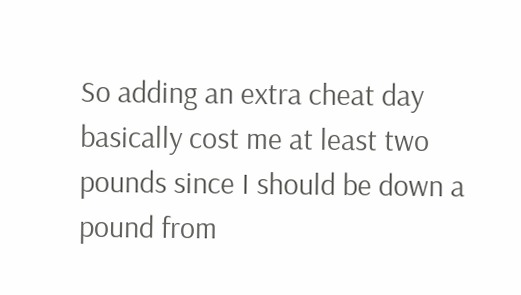So adding an extra cheat day basically cost me at least two pounds since I should be down a pound from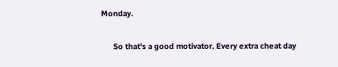Monday.

      So that's a good motivator. Every extra cheat day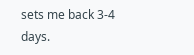sets me back 3-4 days.